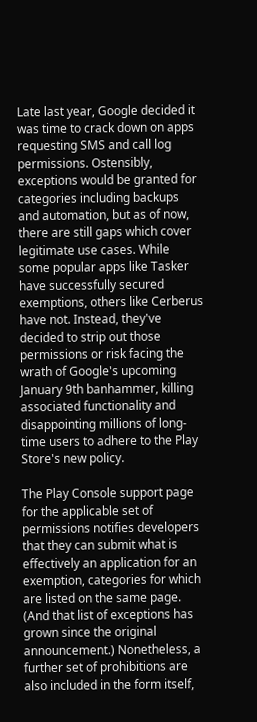Late last year, Google decided it was time to crack down on apps requesting SMS and call log permissions. Ostensibly, exceptions would be granted for categories including backups and automation, but as of now, there are still gaps which cover legitimate use cases. While some popular apps like Tasker have successfully secured exemptions, others like Cerberus have not. Instead, they've decided to strip out those permissions or risk facing the wrath of Google's upcoming January 9th banhammer, killing associated functionality and disappointing millions of long-time users to adhere to the Play Store's new policy.

The Play Console support page for the applicable set of permissions notifies developers that they can submit what is effectively an application for an exemption, categories for which are listed on the same page. (And that list of exceptions has grown since the original announcement.) Nonetheless, a further set of prohibitions are also included in the form itself,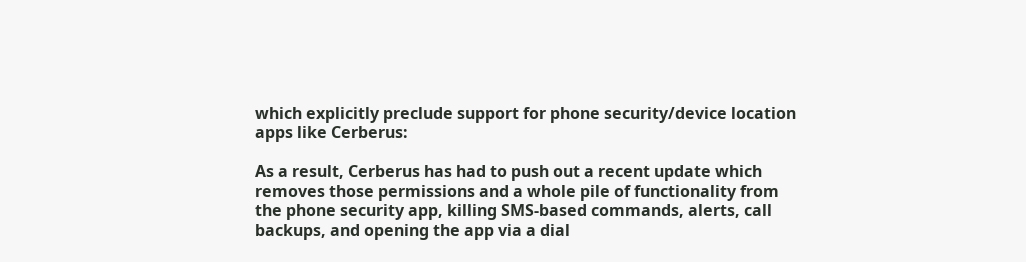which explicitly preclude support for phone security/device location apps like Cerberus:

As a result, Cerberus has had to push out a recent update which removes those permissions and a whole pile of functionality from the phone security app, killing SMS-based commands, alerts, call backups, and opening the app via a dial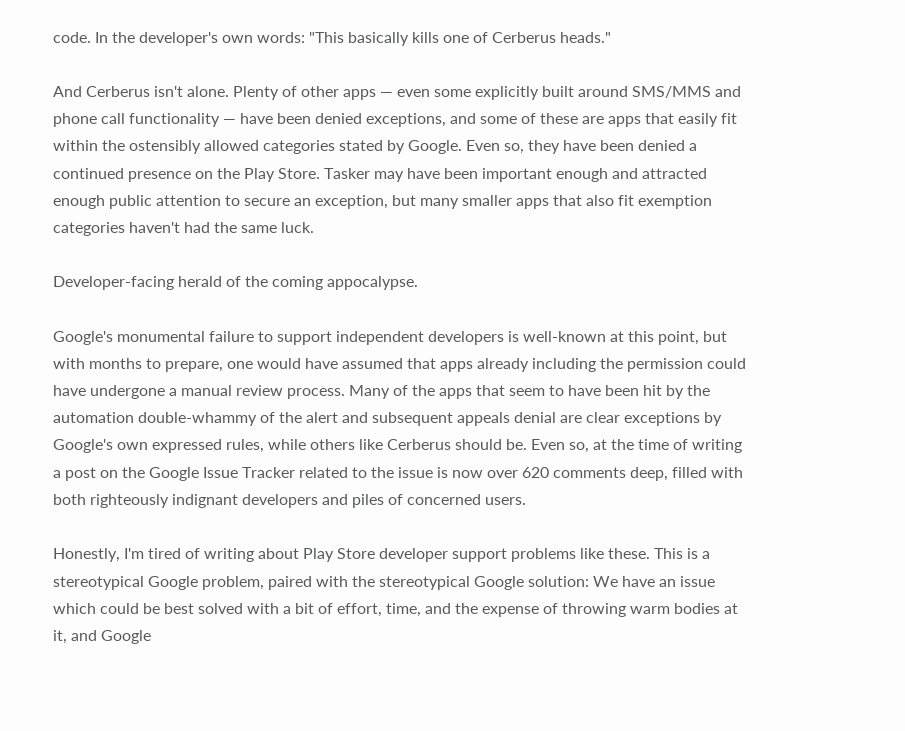code. In the developer's own words: "This basically kills one of Cerberus heads."

And Cerberus isn't alone. Plenty of other apps — even some explicitly built around SMS/MMS and phone call functionality — have been denied exceptions, and some of these are apps that easily fit within the ostensibly allowed categories stated by Google. Even so, they have been denied a continued presence on the Play Store. Tasker may have been important enough and attracted enough public attention to secure an exception, but many smaller apps that also fit exemption categories haven't had the same luck.

Developer-facing herald of the coming appocalypse.

Google's monumental failure to support independent developers is well-known at this point, but with months to prepare, one would have assumed that apps already including the permission could have undergone a manual review process. Many of the apps that seem to have been hit by the automation double-whammy of the alert and subsequent appeals denial are clear exceptions by Google's own expressed rules, while others like Cerberus should be. Even so, at the time of writing a post on the Google Issue Tracker related to the issue is now over 620 comments deep, filled with both righteously indignant developers and piles of concerned users.

Honestly, I'm tired of writing about Play Store developer support problems like these. This is a stereotypical Google problem, paired with the stereotypical Google solution: We have an issue which could be best solved with a bit of effort, time, and the expense of throwing warm bodies at it, and Google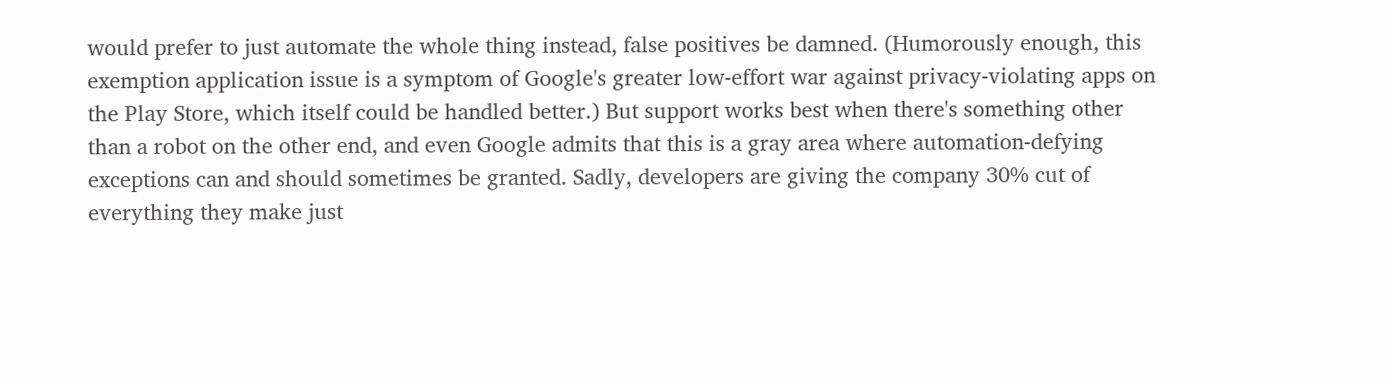would prefer to just automate the whole thing instead, false positives be damned. (Humorously enough, this exemption application issue is a symptom of Google's greater low-effort war against privacy-violating apps on the Play Store, which itself could be handled better.) But support works best when there's something other than a robot on the other end, and even Google admits that this is a gray area where automation-defying exceptions can and should sometimes be granted. Sadly, developers are giving the company 30% cut of everything they make just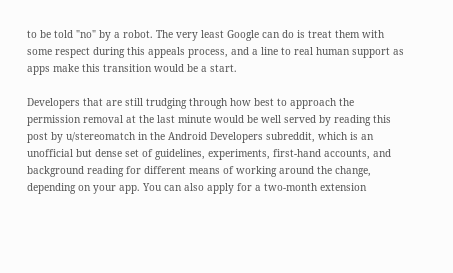to be told "no" by a robot. The very least Google can do is treat them with some respect during this appeals process, and a line to real human support as apps make this transition would be a start.

Developers that are still trudging through how best to approach the permission removal at the last minute would be well served by reading this post by u/stereomatch in the Android Developers subreddit, which is an unofficial but dense set of guidelines, experiments, first-hand accounts, and background reading for different means of working around the change, depending on your app. You can also apply for a two-month extension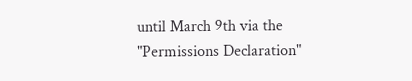until March 9th via the "Permissions Declaration"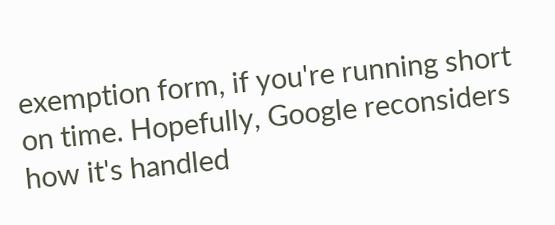exemption form, if you're running short on time. Hopefully, Google reconsiders how it's handled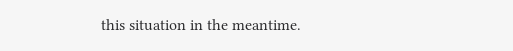this situation in the meantime.